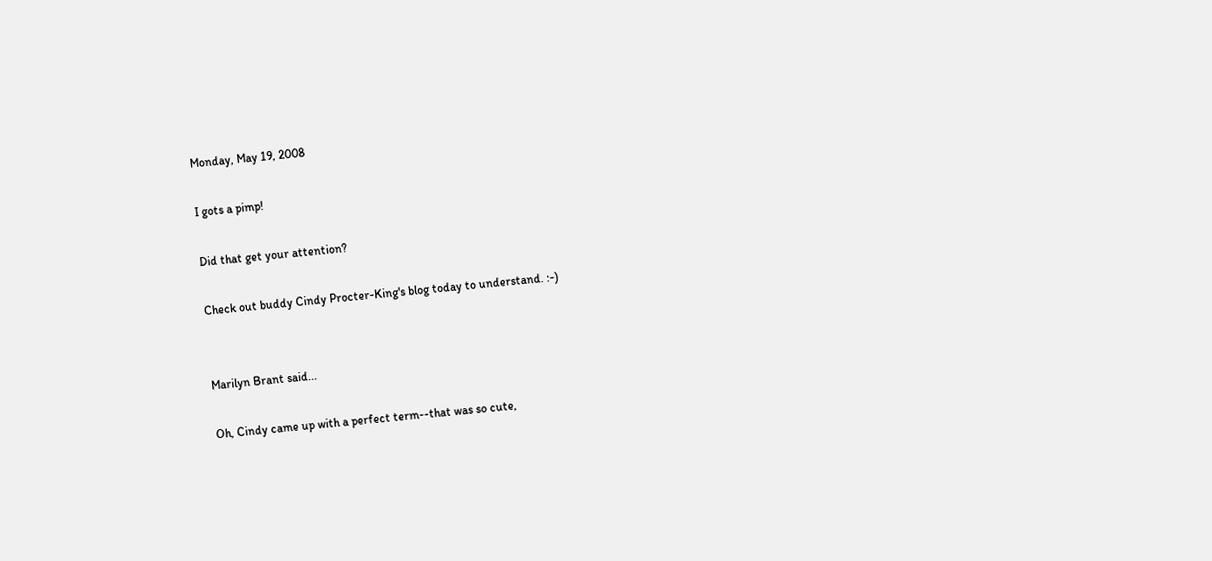Monday, May 19, 2008

I gots a pimp!

Did that get your attention?

Check out buddy Cindy Procter-King's blog today to understand. :-)


Marilyn Brant said...

Oh, Cindy came up with a perfect term--that was so cute,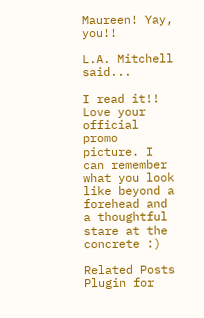Maureen! Yay, you!!

L.A. Mitchell said...

I read it!! Love your official promo picture. I can remember what you look like beyond a forehead and a thoughtful stare at the concrete :)

Related Posts Plugin for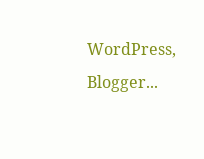WordPress, Blogger...